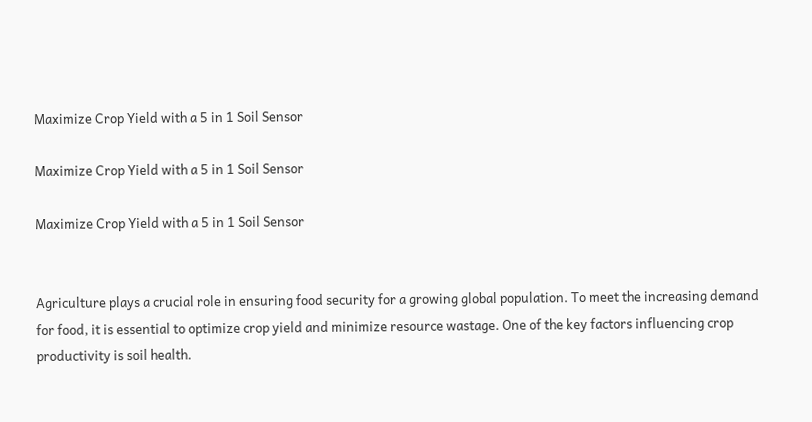Maximize Crop Yield with a 5 in 1 Soil Sensor

Maximize Crop Yield with a 5 in 1 Soil Sensor

Maximize Crop Yield with a 5 in 1 Soil Sensor


Agriculture plays a crucial role in ensuring food security for a growing global population. To meet the increasing demand for food, it is essential to optimize crop yield and minimize resource wastage. One of the key factors influencing crop productivity is soil health.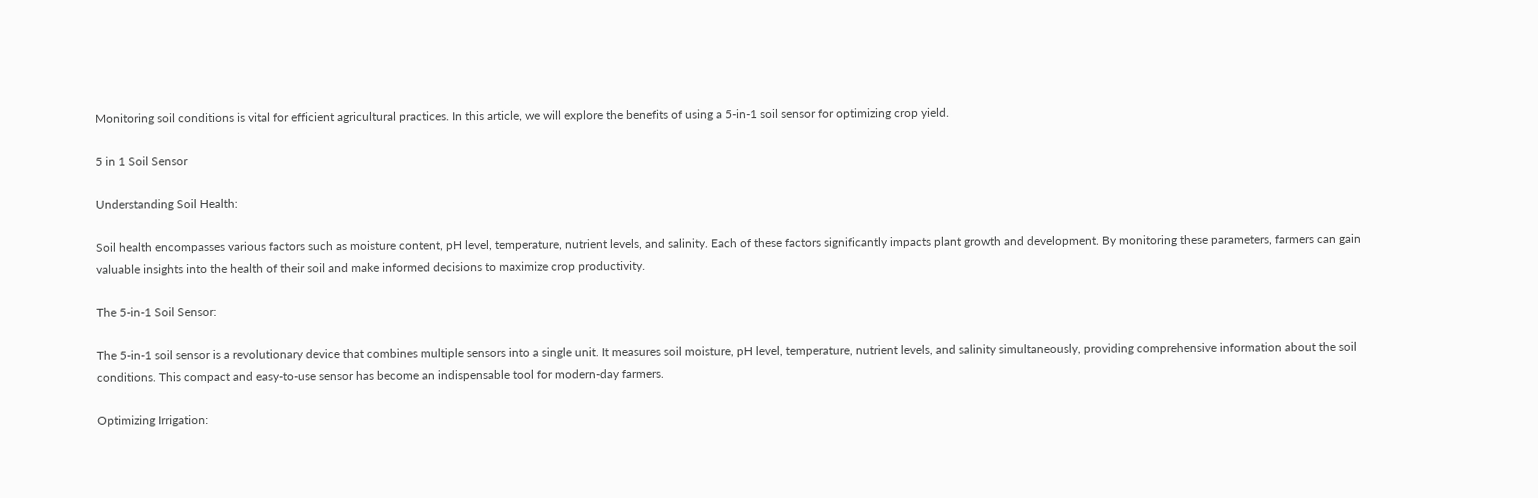Monitoring soil conditions is vital for efficient agricultural practices. In this article, we will explore the benefits of using a 5-in-1 soil sensor for optimizing crop yield.

5 in 1 Soil Sensor

Understanding Soil Health:

Soil health encompasses various factors such as moisture content, pH level, temperature, nutrient levels, and salinity. Each of these factors significantly impacts plant growth and development. By monitoring these parameters, farmers can gain valuable insights into the health of their soil and make informed decisions to maximize crop productivity.

The 5-in-1 Soil Sensor:

The 5-in-1 soil sensor is a revolutionary device that combines multiple sensors into a single unit. It measures soil moisture, pH level, temperature, nutrient levels, and salinity simultaneously, providing comprehensive information about the soil conditions. This compact and easy-to-use sensor has become an indispensable tool for modern-day farmers.

Optimizing Irrigation: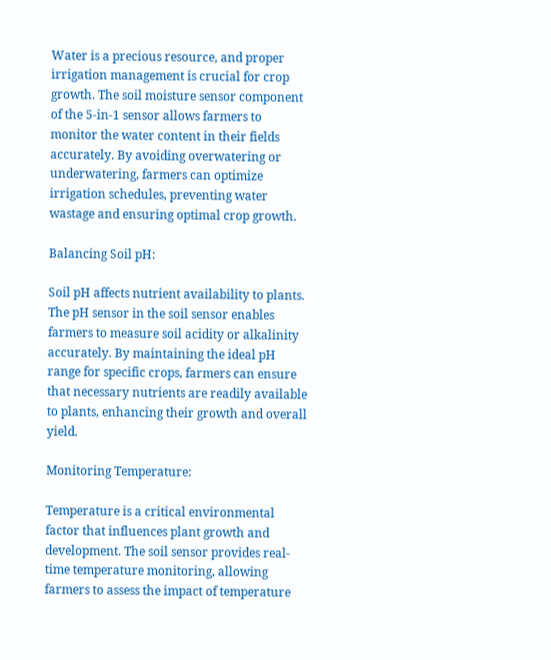Water is a precious resource, and proper irrigation management is crucial for crop growth. The soil moisture sensor component of the 5-in-1 sensor allows farmers to monitor the water content in their fields accurately. By avoiding overwatering or underwatering, farmers can optimize irrigation schedules, preventing water wastage and ensuring optimal crop growth.

Balancing Soil pH:

Soil pH affects nutrient availability to plants. The pH sensor in the soil sensor enables farmers to measure soil acidity or alkalinity accurately. By maintaining the ideal pH range for specific crops, farmers can ensure that necessary nutrients are readily available to plants, enhancing their growth and overall yield.

Monitoring Temperature:

Temperature is a critical environmental factor that influences plant growth and development. The soil sensor provides real-time temperature monitoring, allowing farmers to assess the impact of temperature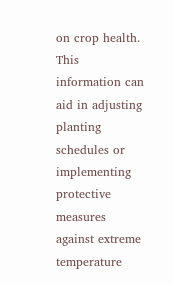on crop health. This information can aid in adjusting planting schedules or implementing protective measures against extreme temperature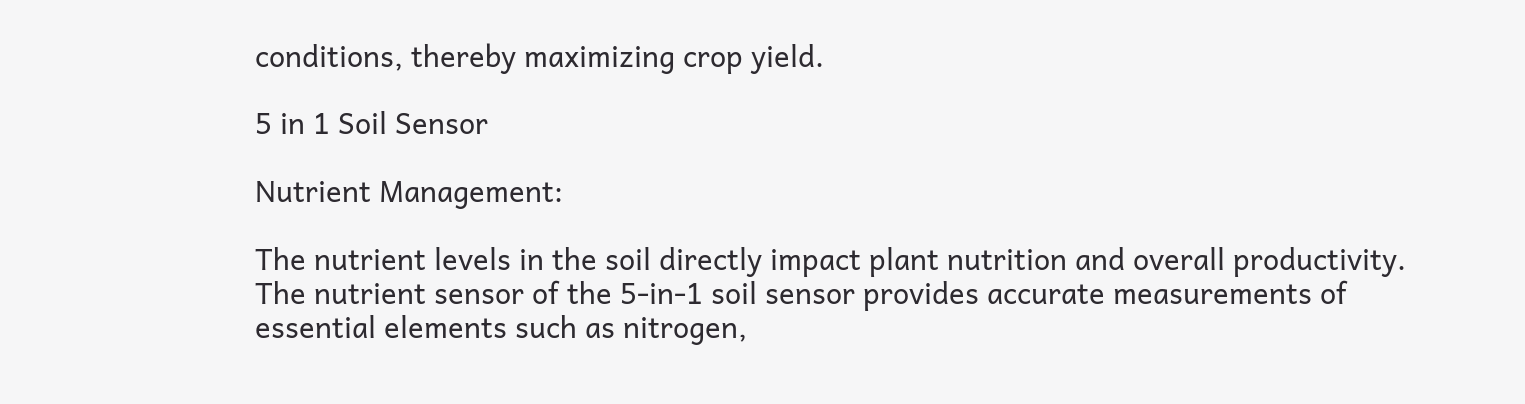conditions, thereby maximizing crop yield.

5 in 1 Soil Sensor

Nutrient Management:

The nutrient levels in the soil directly impact plant nutrition and overall productivity. The nutrient sensor of the 5-in-1 soil sensor provides accurate measurements of essential elements such as nitrogen,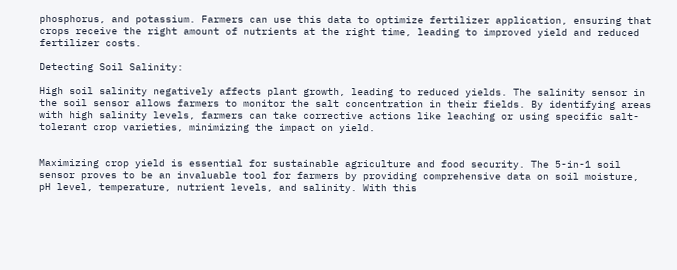phosphorus, and potassium. Farmers can use this data to optimize fertilizer application, ensuring that crops receive the right amount of nutrients at the right time, leading to improved yield and reduced fertilizer costs.

Detecting Soil Salinity:

High soil salinity negatively affects plant growth, leading to reduced yields. The salinity sensor in the soil sensor allows farmers to monitor the salt concentration in their fields. By identifying areas with high salinity levels, farmers can take corrective actions like leaching or using specific salt-tolerant crop varieties, minimizing the impact on yield.


Maximizing crop yield is essential for sustainable agriculture and food security. The 5-in-1 soil sensor proves to be an invaluable tool for farmers by providing comprehensive data on soil moisture, pH level, temperature, nutrient levels, and salinity. With this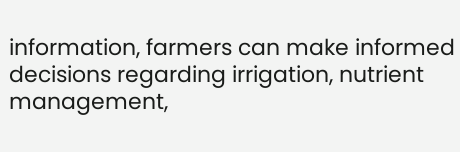information, farmers can make informed decisions regarding irrigation, nutrient management,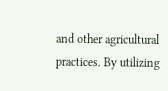and other agricultural practices. By utilizing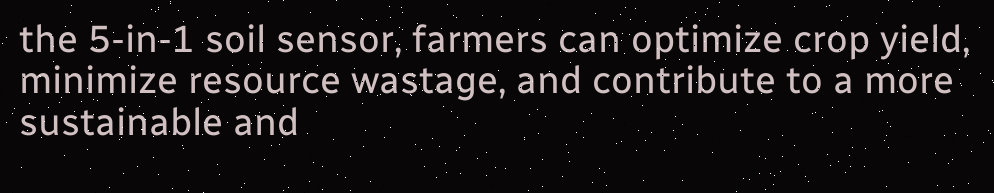the 5-in-1 soil sensor, farmers can optimize crop yield, minimize resource wastage, and contribute to a more sustainable and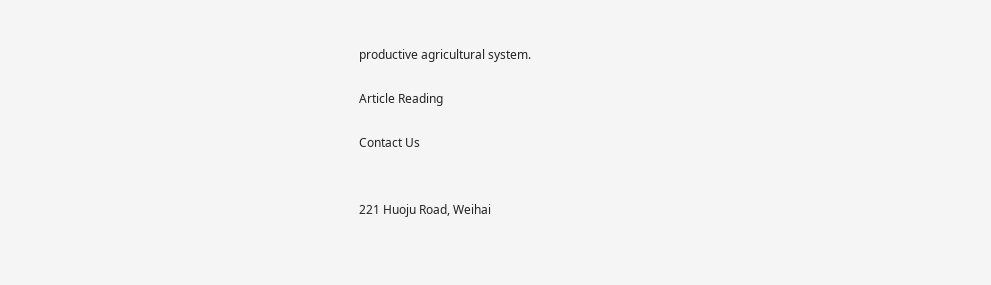productive agricultural system.

Article Reading

Contact Us


221 Huoju Road, Weihai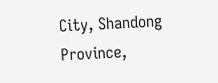City, Shandong Province,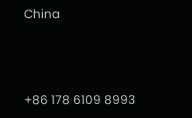China



+86 178 6109 8993